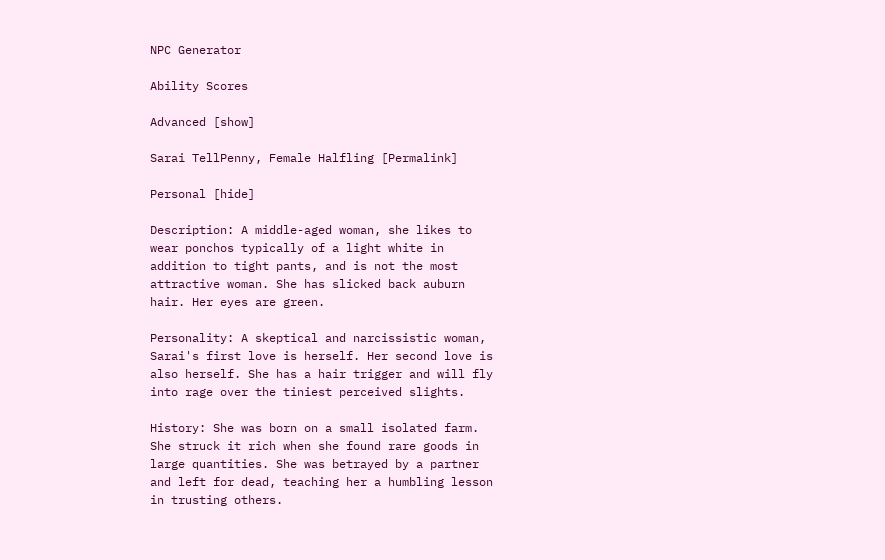NPC Generator

Ability Scores

Advanced [show]

Sarai TellPenny, Female Halfling [Permalink]

Personal [hide]

Description: A middle-aged woman, she likes to wear ponchos typically of a light white in addition to tight pants, and is not the most attractive woman. She has slicked back auburn hair. Her eyes are green.

Personality: A skeptical and narcissistic woman, Sarai's first love is herself. Her second love is also herself. She has a hair trigger and will fly into rage over the tiniest perceived slights.

History: She was born on a small isolated farm. She struck it rich when she found rare goods in large quantities. She was betrayed by a partner and left for dead, teaching her a humbling lesson in trusting others.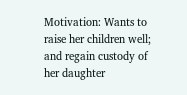Motivation: Wants to raise her children well; and regain custody of her daughter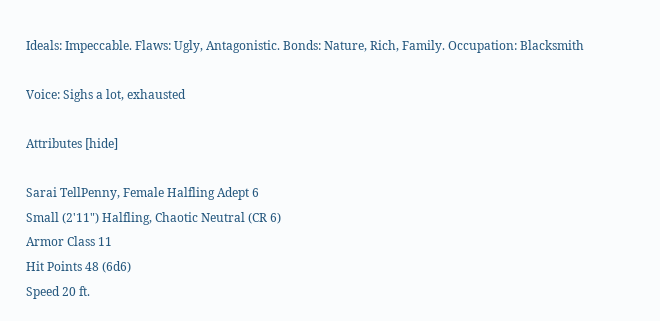Ideals: Impeccable. Flaws: Ugly, Antagonistic. Bonds: Nature, Rich, Family. Occupation: Blacksmith

Voice: Sighs a lot, exhausted

Attributes [hide]

Sarai TellPenny, Female Halfling Adept 6
Small (2'11") Halfling, Chaotic Neutral (CR 6)
Armor Class 11
Hit Points 48 (6d6)
Speed 20 ft.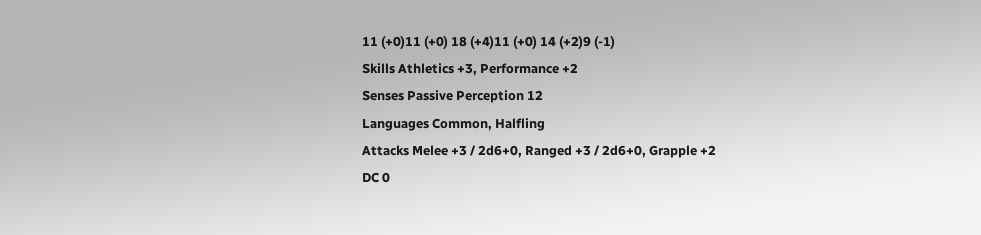11 (+0)11 (+0) 18 (+4)11 (+0) 14 (+2)9 (-1)
Skills Athletics +3, Performance +2
Senses Passive Perception 12
Languages Common, Halfling
Attacks Melee +3 / 2d6+0, Ranged +3 / 2d6+0, Grapple +2
DC 0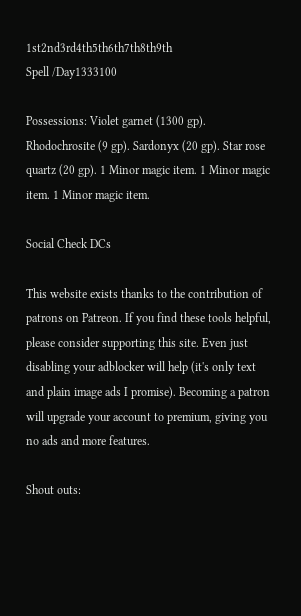1st2nd3rd4th5th6th7th8th9th
Spell /Day1333100

Possessions: Violet garnet (1300 gp). Rhodochrosite (9 gp). Sardonyx (20 gp). Star rose quartz (20 gp). 1 Minor magic item. 1 Minor magic item. 1 Minor magic item.

Social Check DCs

This website exists thanks to the contribution of patrons on Patreon. If you find these tools helpful, please consider supporting this site. Even just disabling your adblocker will help (it's only text and plain image ads I promise). Becoming a patron will upgrade your account to premium, giving you no ads and more features.

Shout outs: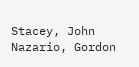Stacey, John Nazario, Gordon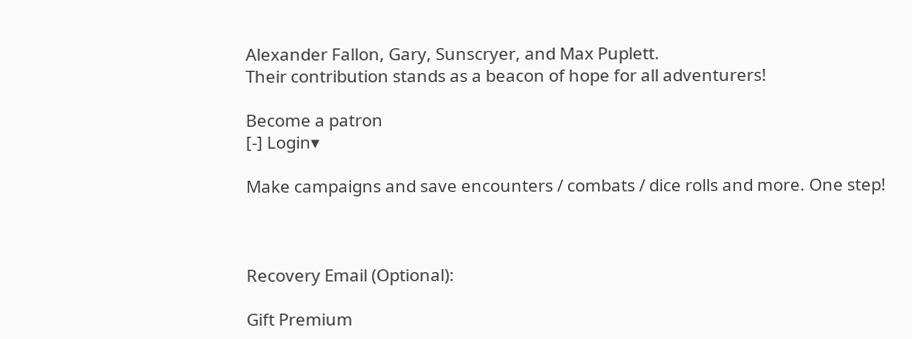Alexander Fallon, Gary, Sunscryer, and Max Puplett.
Their contribution stands as a beacon of hope for all adventurers!

Become a patron
[-] Login▾

Make campaigns and save encounters / combats / dice rolls and more. One step!



Recovery Email (Optional):

Gift Premium